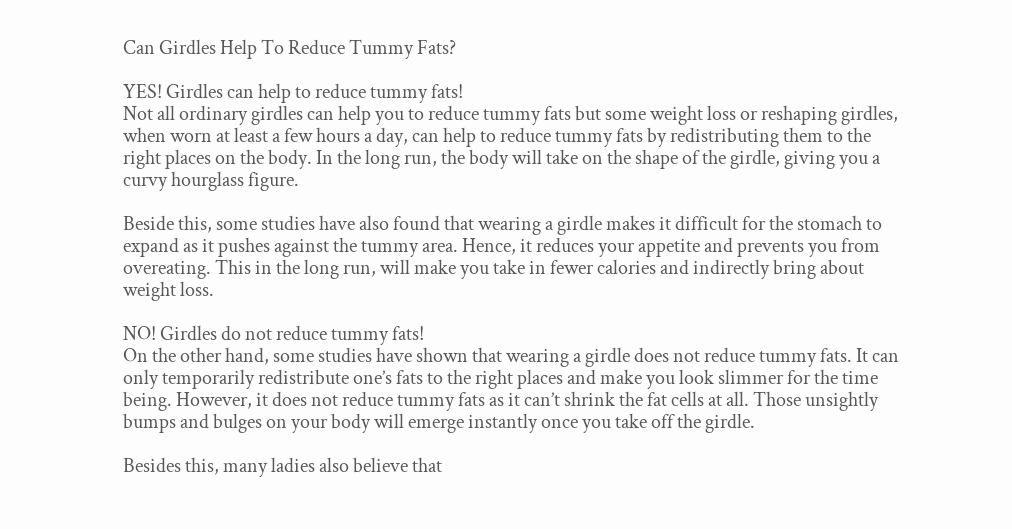Can Girdles Help To Reduce Tummy Fats?

YES! Girdles can help to reduce tummy fats!
Not all ordinary girdles can help you to reduce tummy fats but some weight loss or reshaping girdles, when worn at least a few hours a day, can help to reduce tummy fats by redistributing them to the right places on the body. In the long run, the body will take on the shape of the girdle, giving you a curvy hourglass figure.

Beside this, some studies have also found that wearing a girdle makes it difficult for the stomach to expand as it pushes against the tummy area. Hence, it reduces your appetite and prevents you from overeating. This in the long run, will make you take in fewer calories and indirectly bring about weight loss.

NO! Girdles do not reduce tummy fats!
On the other hand, some studies have shown that wearing a girdle does not reduce tummy fats. It can only temporarily redistribute one’s fats to the right places and make you look slimmer for the time being. However, it does not reduce tummy fats as it can’t shrink the fat cells at all. Those unsightly bumps and bulges on your body will emerge instantly once you take off the girdle.

Besides this, many ladies also believe that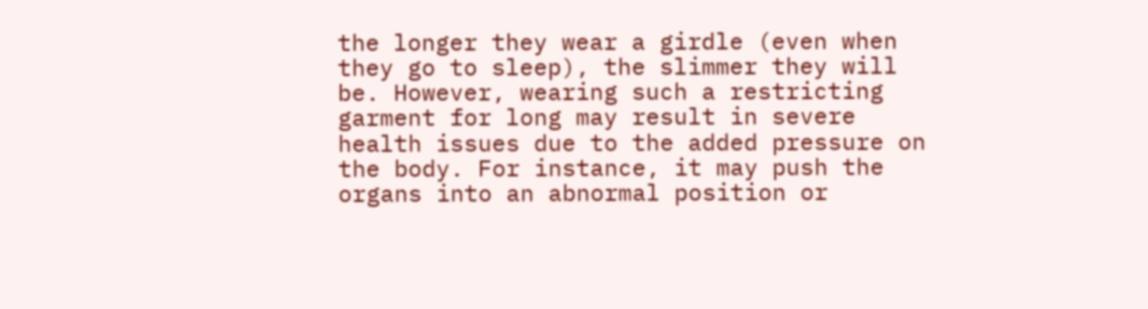the longer they wear a girdle (even when they go to sleep), the slimmer they will be. However, wearing such a restricting garment for long may result in severe health issues due to the added pressure on the body. For instance, it may push the organs into an abnormal position or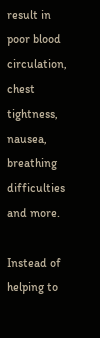result in poor blood circulation, chest tightness, nausea, breathing difficulties and more.

Instead of helping to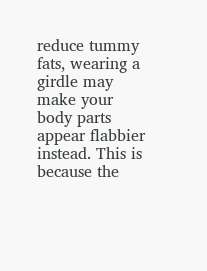reduce tummy fats, wearing a girdle may make your body parts appear flabbier instead. This is because the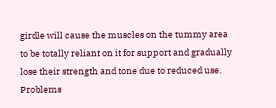girdle will cause the muscles on the tummy area to be totally reliant on it for support and gradually lose their strength and tone due to reduced use. Problems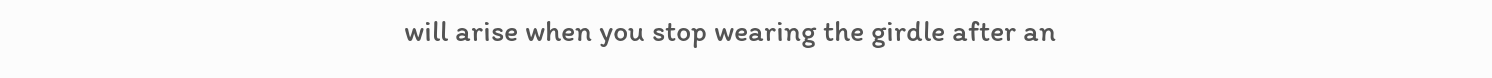will arise when you stop wearing the girdle after an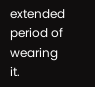extended period of wearing it.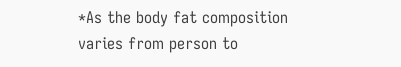*As the body fat composition varies from person to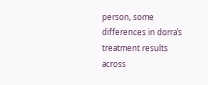person, some differences in dorra’s treatment results across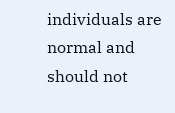individuals are normal and should not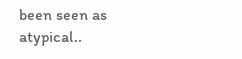been seen as atypical..